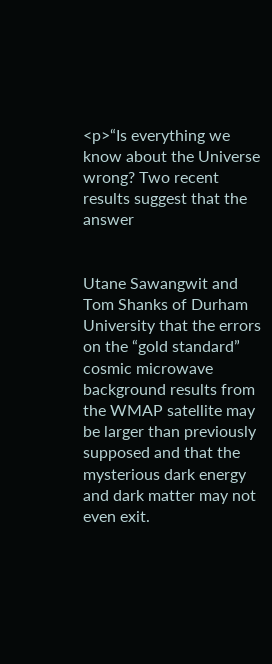<p>“Is everything we know about the Universe wrong? Two recent results suggest that the answer


Utane Sawangwit and Tom Shanks of Durham University that the errors on the “gold standard” cosmic microwave background results from the WMAP satellite may be larger than previously supposed and that the mysterious dark energy and dark matter may not even exit.